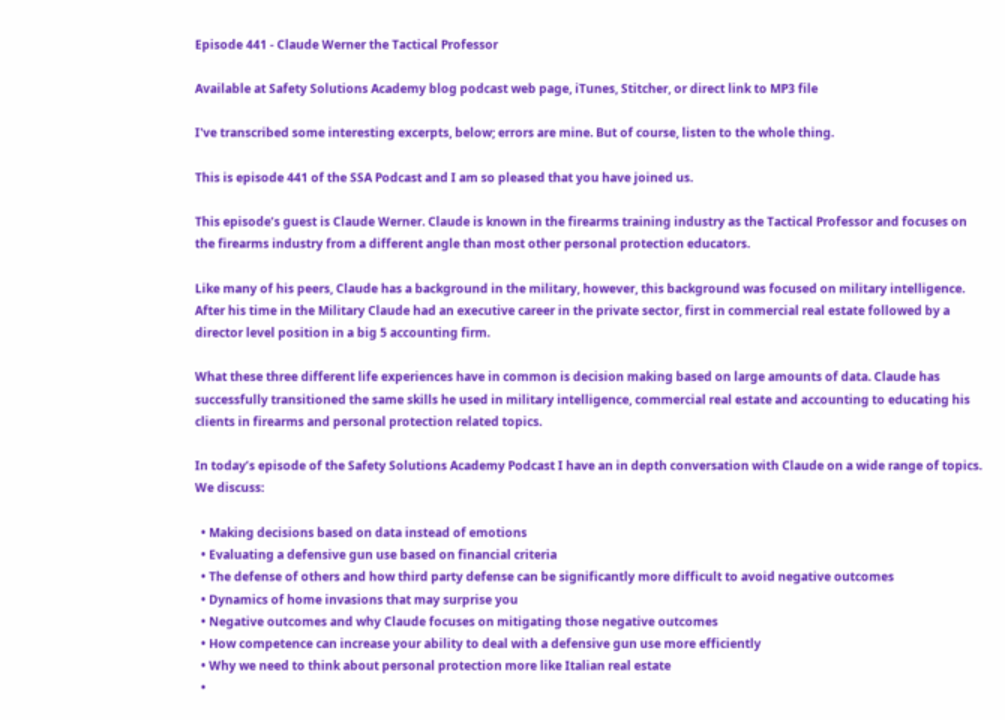Episode 441 - Claude Werner the Tactical Professor

Available at Safety Solutions Academy blog podcast web page, iTunes, Stitcher, or direct link to MP3 file

I've transcribed some interesting excerpts, below; errors are mine. But of course, listen to the whole thing.

This is episode 441 of the SSA Podcast and I am so pleased that you have joined us.

This episode’s guest is Claude Werner. Claude is known in the firearms training industry as the Tactical Professor and focuses on the firearms industry from a different angle than most other personal protection educators.

Like many of his peers, Claude has a background in the military, however, this background was focused on military intelligence. After his time in the Military Claude had an executive career in the private sector, first in commercial real estate followed by a director level position in a big 5 accounting firm.

What these three different life experiences have in common is decision making based on large amounts of data. Claude has successfully transitioned the same skills he used in military intelligence, commercial real estate and accounting to educating his clients in firearms and personal protection related topics.

In today’s episode of the Safety Solutions Academy Podcast I have an in depth conversation with Claude on a wide range of topics. We discuss:

  • Making decisions based on data instead of emotions
  • Evaluating a defensive gun use based on financial criteria
  • The defense of others and how third party defense can be significantly more difficult to avoid negative outcomes
  • Dynamics of home invasions that may surprise you
  • Negative outcomes and why Claude focuses on mitigating those negative outcomes
  • How competence can increase your ability to deal with a defensive gun use more efficiently
  • Why we need to think about personal protection more like Italian real estate
  •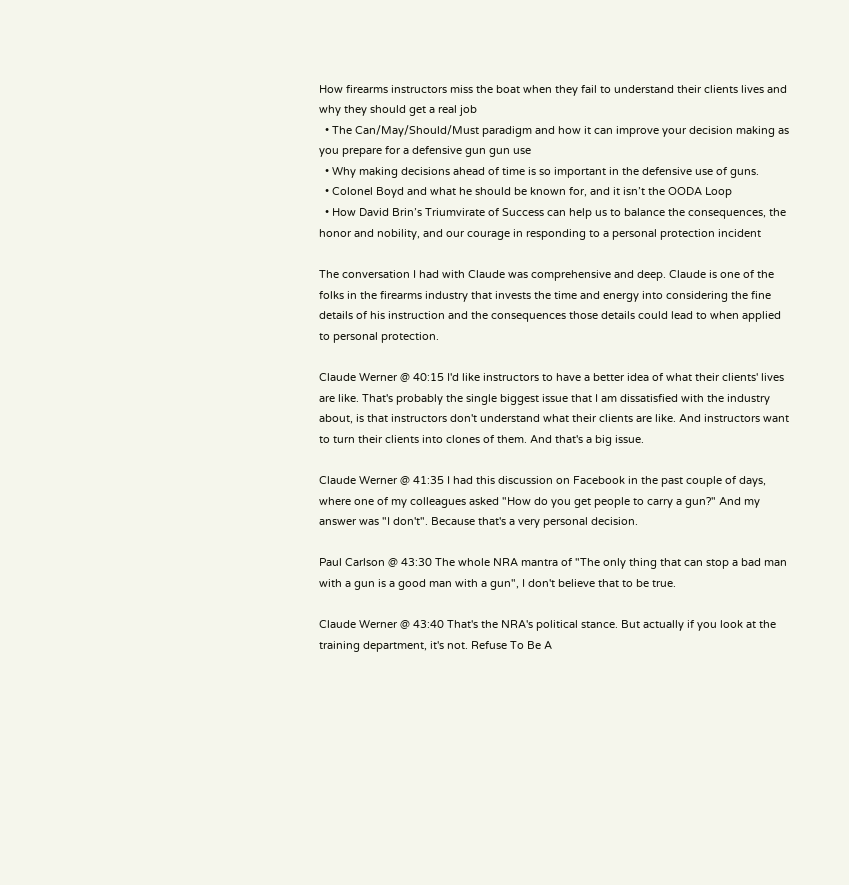How firearms instructors miss the boat when they fail to understand their clients lives and why they should get a real job
  • The Can/May/Should/Must paradigm and how it can improve your decision making as you prepare for a defensive gun gun use
  • Why making decisions ahead of time is so important in the defensive use of guns.
  • Colonel Boyd and what he should be known for, and it isn’t the OODA Loop
  • How David Brin’s Triumvirate of Success can help us to balance the consequences, the honor and nobility, and our courage in responding to a personal protection incident

The conversation I had with Claude was comprehensive and deep. Claude is one of the folks in the firearms industry that invests the time and energy into considering the fine details of his instruction and the consequences those details could lead to when applied to personal protection.

Claude Werner @ 40:15 I'd like instructors to have a better idea of what their clients' lives are like. That's probably the single biggest issue that I am dissatisfied with the industry about, is that instructors don't understand what their clients are like. And instructors want to turn their clients into clones of them. And that's a big issue.

Claude Werner @ 41:35 I had this discussion on Facebook in the past couple of days, where one of my colleagues asked "How do you get people to carry a gun?" And my answer was "I don't". Because that's a very personal decision.

Paul Carlson @ 43:30 The whole NRA mantra of "The only thing that can stop a bad man with a gun is a good man with a gun", I don't believe that to be true.

Claude Werner @ 43:40 That's the NRA's political stance. But actually if you look at the training department, it's not. Refuse To Be A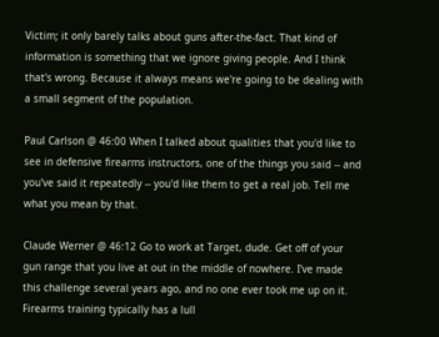Victim; it only barely talks about guns after-the-fact. That kind of information is something that we ignore giving people. And I think that's wrong. Because it always means we're going to be dealing with a small segment of the population.

Paul Carlson @ 46:00 When I talked about qualities that you'd like to see in defensive firearms instructors, one of the things you said -- and you've said it repeatedly -- you'd like them to get a real job. Tell me what you mean by that.

Claude Werner @ 46:12 Go to work at Target, dude. Get off of your gun range that you live at out in the middle of nowhere. I've made this challenge several years ago, and no one ever took me up on it. Firearms training typically has a lull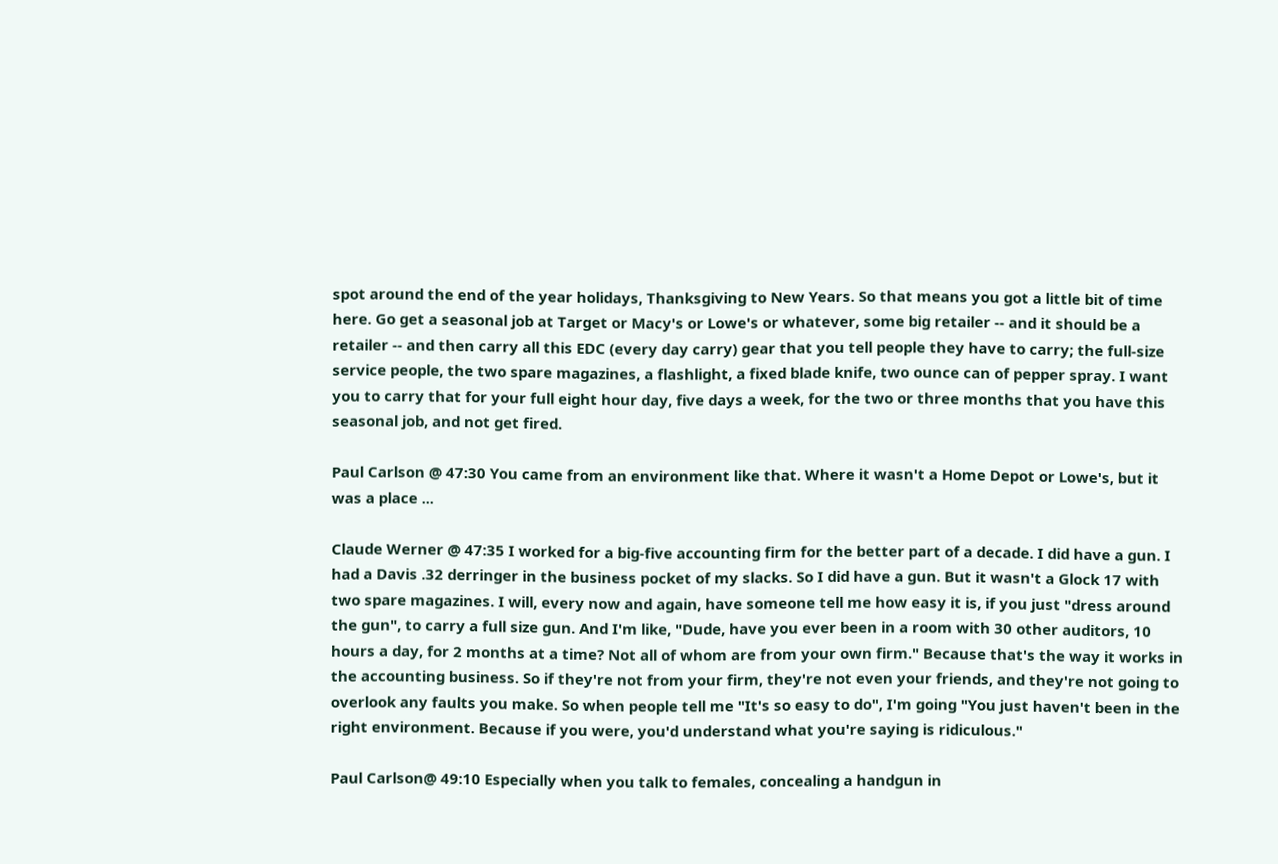spot around the end of the year holidays, Thanksgiving to New Years. So that means you got a little bit of time here. Go get a seasonal job at Target or Macy's or Lowe's or whatever, some big retailer -- and it should be a retailer -- and then carry all this EDC (every day carry) gear that you tell people they have to carry; the full-size service people, the two spare magazines, a flashlight, a fixed blade knife, two ounce can of pepper spray. I want you to carry that for your full eight hour day, five days a week, for the two or three months that you have this seasonal job, and not get fired.

Paul Carlson @ 47:30 You came from an environment like that. Where it wasn't a Home Depot or Lowe's, but it was a place ...

Claude Werner @ 47:35 I worked for a big-five accounting firm for the better part of a decade. I did have a gun. I had a Davis .32 derringer in the business pocket of my slacks. So I did have a gun. But it wasn't a Glock 17 with two spare magazines. I will, every now and again, have someone tell me how easy it is, if you just "dress around the gun", to carry a full size gun. And I'm like, "Dude, have you ever been in a room with 30 other auditors, 10 hours a day, for 2 months at a time? Not all of whom are from your own firm." Because that's the way it works in the accounting business. So if they're not from your firm, they're not even your friends, and they're not going to overlook any faults you make. So when people tell me "It's so easy to do", I'm going "You just haven't been in the right environment. Because if you were, you'd understand what you're saying is ridiculous."

Paul Carlson@ 49:10 Especially when you talk to females, concealing a handgun in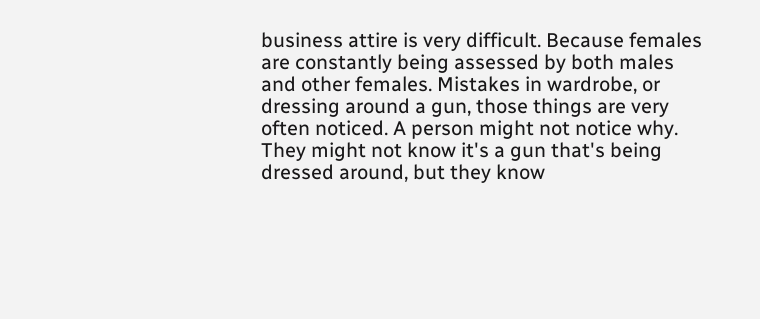business attire is very difficult. Because females are constantly being assessed by both males and other females. Mistakes in wardrobe, or dressing around a gun, those things are very often noticed. A person might not notice why. They might not know it's a gun that's being dressed around, but they know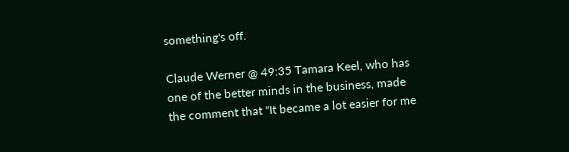something's off.

Claude Werner @ 49:35 Tamara Keel, who has one of the better minds in the business, made the comment that "It became a lot easier for me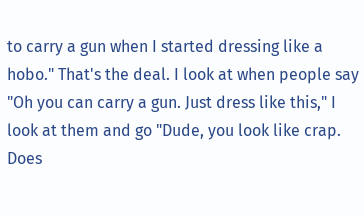to carry a gun when I started dressing like a hobo." That's the deal. I look at when people say "Oh you can carry a gun. Just dress like this," I look at them and go "Dude, you look like crap. Does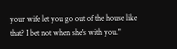your wife let you go out of the house like that? I bet not when she's with you."